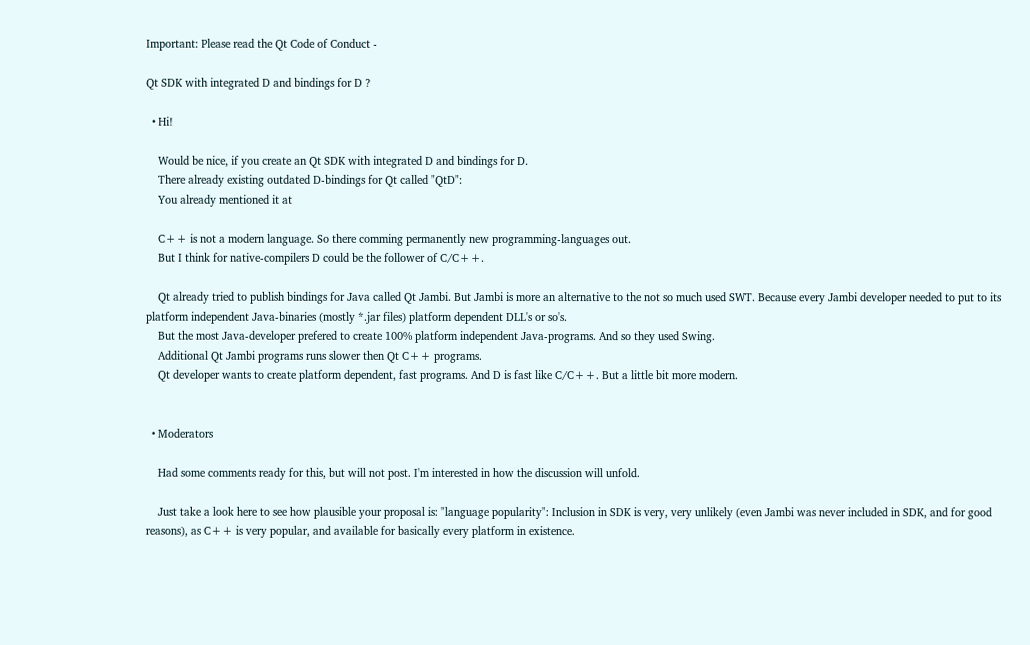Important: Please read the Qt Code of Conduct -

Qt SDK with integrated D and bindings for D ?

  • Hi!

    Would be nice, if you create an Qt SDK with integrated D and bindings for D.
    There already existing outdated D-bindings for Qt called "QtD":
    You already mentioned it at

    C++ is not a modern language. So there comming permanently new programming-languages out.
    But I think for native-compilers D could be the follower of C/C++.

    Qt already tried to publish bindings for Java called Qt Jambi. But Jambi is more an alternative to the not so much used SWT. Because every Jambi developer needed to put to its platform independent Java-binaries (mostly *.jar files) platform dependent DLL's or so's.
    But the most Java-developer prefered to create 100% platform independent Java-programs. And so they used Swing.
    Additional Qt Jambi programs runs slower then Qt C++ programs.
    Qt developer wants to create platform dependent, fast programs. And D is fast like C/C++. But a little bit more modern.


  • Moderators

    Had some comments ready for this, but will not post. I'm interested in how the discussion will unfold.

    Just take a look here to see how plausible your proposal is: "language popularity": Inclusion in SDK is very, very unlikely (even Jambi was never included in SDK, and for good reasons), as C++ is very popular, and available for basically every platform in existence.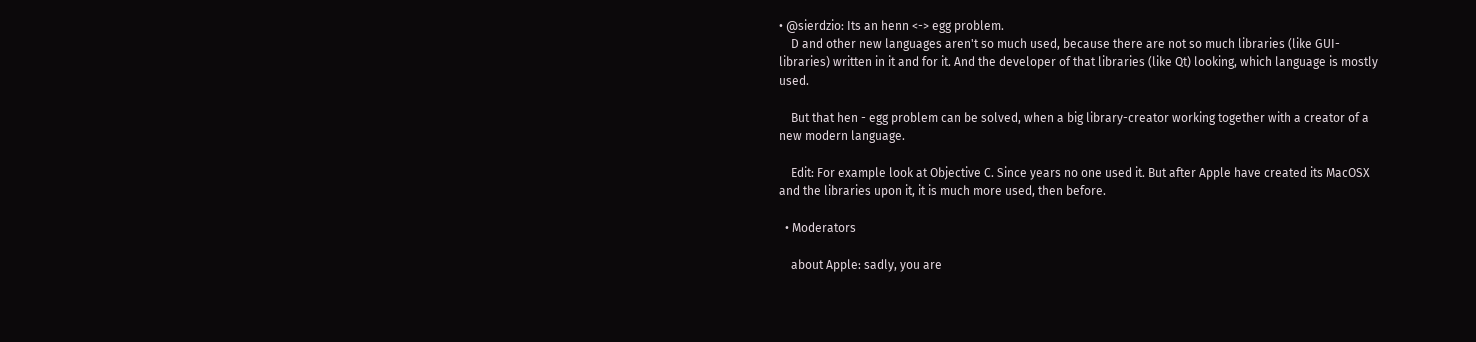• @sierdzio: Its an henn <-> egg problem.
    D and other new languages aren't so much used, because there are not so much libraries (like GUI-libraries) written in it and for it. And the developer of that libraries (like Qt) looking, which language is mostly used.

    But that hen - egg problem can be solved, when a big library-creator working together with a creator of a new modern language.

    Edit: For example look at Objective C. Since years no one used it. But after Apple have created its MacOSX and the libraries upon it, it is much more used, then before.

  • Moderators

    about Apple: sadly, you are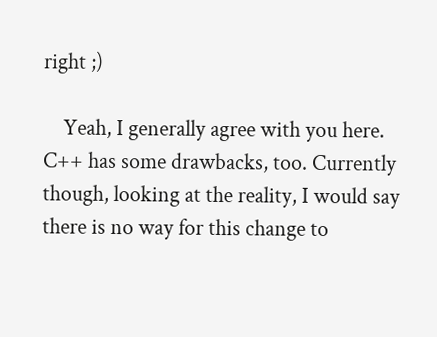right ;)

    Yeah, I generally agree with you here. C++ has some drawbacks, too. Currently though, looking at the reality, I would say there is no way for this change to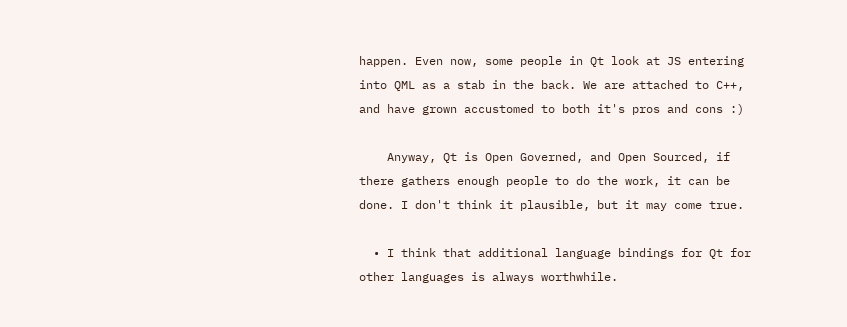happen. Even now, some people in Qt look at JS entering into QML as a stab in the back. We are attached to C++, and have grown accustomed to both it's pros and cons :)

    Anyway, Qt is Open Governed, and Open Sourced, if there gathers enough people to do the work, it can be done. I don't think it plausible, but it may come true.

  • I think that additional language bindings for Qt for other languages is always worthwhile.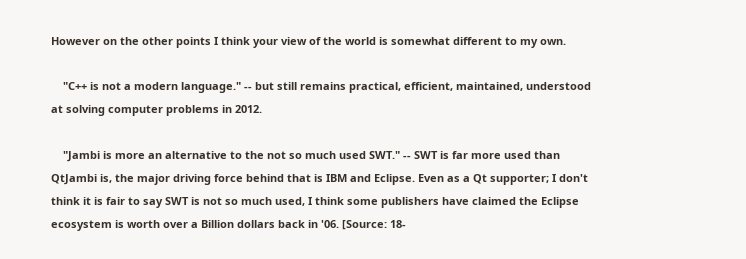However on the other points I think your view of the world is somewhat different to my own.

    "C++ is not a modern language." -- but still remains practical, efficient, maintained, understood at solving computer problems in 2012.

    "Jambi is more an alternative to the not so much used SWT." -- SWT is far more used than QtJambi is, the major driving force behind that is IBM and Eclipse. Even as a Qt supporter; I don't think it is fair to say SWT is not so much used, I think some publishers have claimed the Eclipse ecosystem is worth over a Billion dollars back in '06. [Source: 18-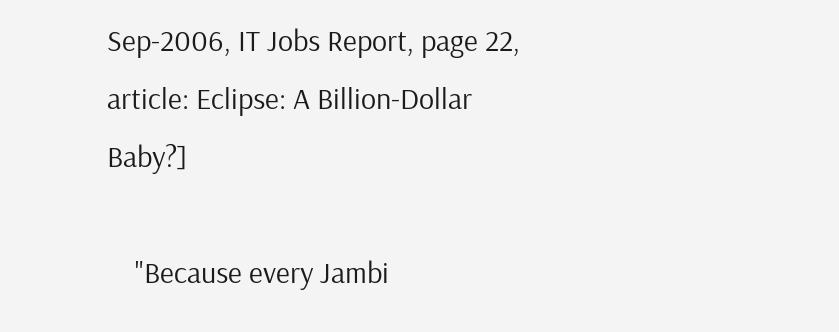Sep-2006, IT Jobs Report, page 22, article: Eclipse: A Billion-Dollar Baby?]

    "Because every Jambi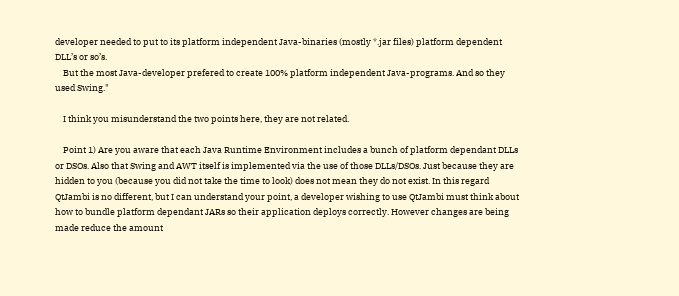developer needed to put to its platform independent Java-binaries (mostly *.jar files) platform dependent DLL’s or so’s.
    But the most Java-developer prefered to create 100% platform independent Java-programs. And so they used Swing."

    I think you misunderstand the two points here, they are not related.

    Point 1) Are you aware that each Java Runtime Environment includes a bunch of platform dependant DLLs or DSOs. Also that Swing and AWT itself is implemented via the use of those DLLs/DSOs. Just because they are hidden to you (because you did not take the time to look) does not mean they do not exist. In this regard QtJambi is no different, but I can understand your point, a developer wishing to use QtJambi must think about how to bundle platform dependant JARs so their application deploys correctly. However changes are being made reduce the amount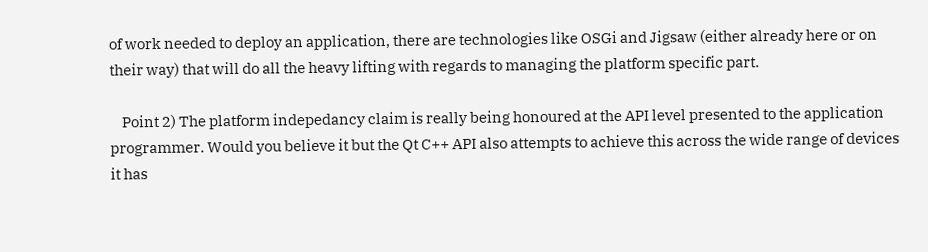of work needed to deploy an application, there are technologies like OSGi and Jigsaw (either already here or on their way) that will do all the heavy lifting with regards to managing the platform specific part.

    Point 2) The platform indepedancy claim is really being honoured at the API level presented to the application programmer. Would you believe it but the Qt C++ API also attempts to achieve this across the wide range of devices it has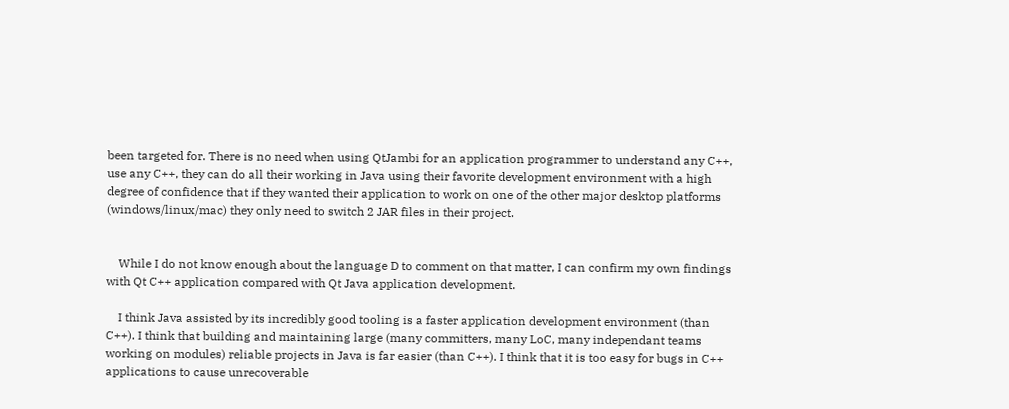been targeted for. There is no need when using QtJambi for an application programmer to understand any C++, use any C++, they can do all their working in Java using their favorite development environment with a high degree of confidence that if they wanted their application to work on one of the other major desktop platforms (windows/linux/mac) they only need to switch 2 JAR files in their project.


    While I do not know enough about the language D to comment on that matter, I can confirm my own findings with Qt C++ application compared with Qt Java application development.

    I think Java assisted by its incredibly good tooling is a faster application development environment (than C++). I think that building and maintaining large (many committers, many LoC, many independant teams working on modules) reliable projects in Java is far easier (than C++). I think that it is too easy for bugs in C++ applications to cause unrecoverable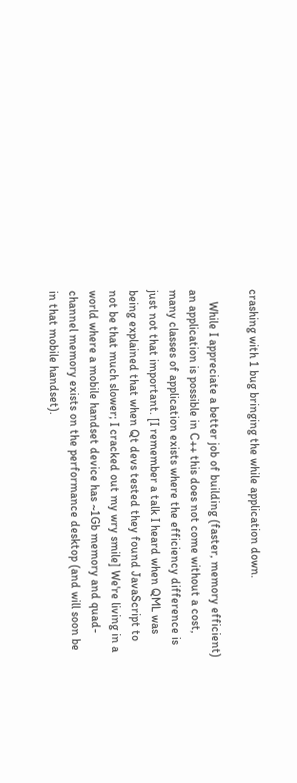crashing with 1 bug bringing the while application down.

    While I appreciate a better job of building (faster, memory efficient) an application is possible in C++ this does not come without a cost, many classes of application exists where the efficiency difference is just not that important. [I remember a talk I heard when QML was being explained that when Qt devs tested they found JavaScript to not be that much slower; I cracked out my wry smile] We're living in a world where a mobile handset device has ~1Gb memory and quad-channel memory exists on the performance desktop (and will soon be in that mobile handset).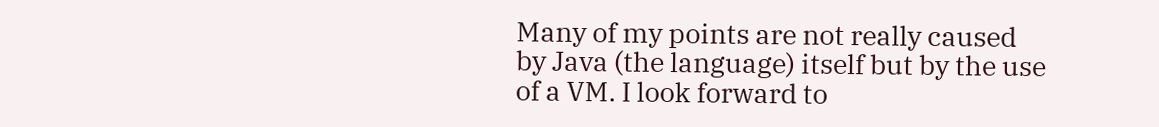Many of my points are not really caused by Java (the language) itself but by the use of a VM. I look forward to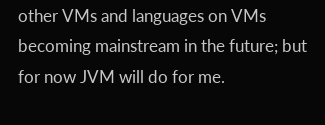other VMs and languages on VMs becoming mainstream in the future; but for now JVM will do for me.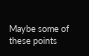Maybe some of these points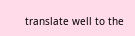translate well to the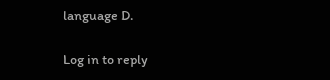language D.

Log in to reply